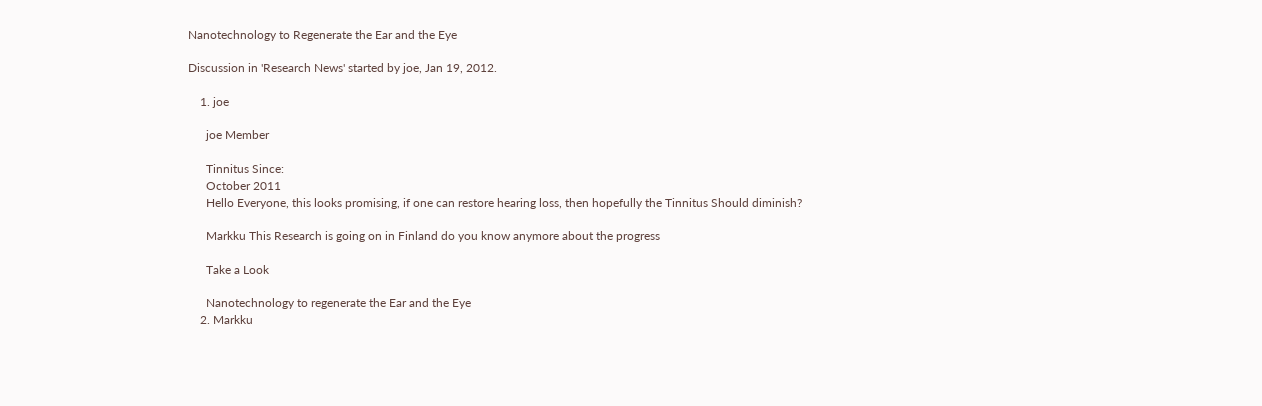Nanotechnology to Regenerate the Ear and the Eye

Discussion in 'Research News' started by joe, Jan 19, 2012.

    1. joe

      joe Member

      Tinnitus Since:
      October 2011
      Hello Everyone, this looks promising, if one can restore hearing loss, then hopefully the Tinnitus Should diminish?

      Markku This Research is going on in Finland do you know anymore about the progress

      Take a Look

      Nanotechnology to regenerate the Ear and the Eye
    2. Markku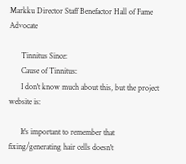Markku Director Staff Benefactor Hall of Fame Advocate

      Tinnitus Since:
      Cause of Tinnitus:
      I don't know much about this, but the project website is:

      It's important to remember that fixing/generating hair cells doesn't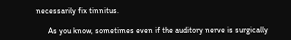necessarily fix tinnitus.

      As you know, sometimes even if the auditory nerve is surgically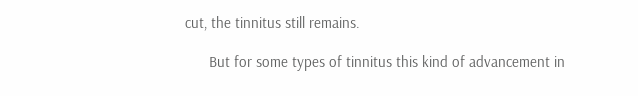cut, the tinnitus still remains.

      But for some types of tinnitus this kind of advancement in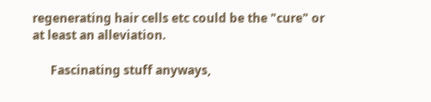regenerating hair cells etc could be the "cure" or at least an alleviation.

      Fascinating stuff anyways,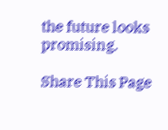the future looks promising.

Share This Page